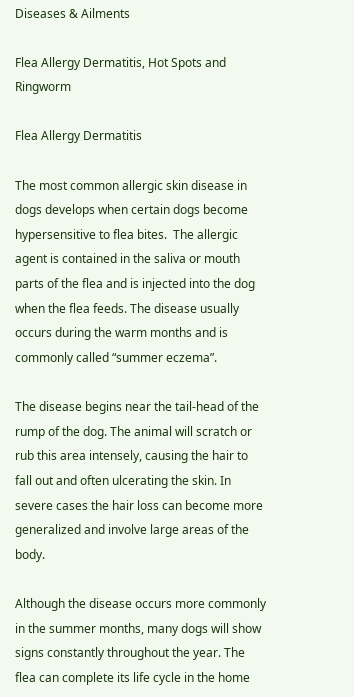Diseases & Ailments

Flea Allergy Dermatitis, Hot Spots and Ringworm

Flea Allergy Dermatitis

The most common allergic skin disease in dogs develops when certain dogs become hypersensitive to flea bites.  The allergic agent is contained in the saliva or mouth parts of the flea and is injected into the dog when the flea feeds. The disease usually occurs during the warm months and is commonly called “summer eczema”.

The disease begins near the tail-head of the rump of the dog. The animal will scratch or rub this area intensely, causing the hair to fall out and often ulcerating the skin. In severe cases the hair loss can become more generalized and involve large areas of the body.

Although the disease occurs more commonly in the summer months, many dogs will show signs constantly throughout the year. The flea can complete its life cycle in the home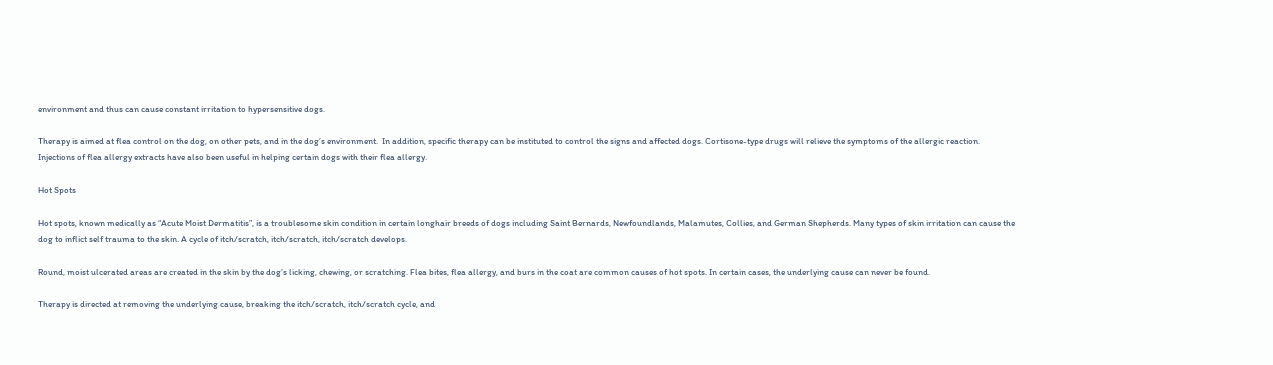environment and thus can cause constant irritation to hypersensitive dogs.

Therapy is aimed at flea control on the dog, on other pets, and in the dog’s environment.  In addition, specific therapy can be instituted to control the signs and affected dogs. Cortisone-type drugs will relieve the symptoms of the allergic reaction. Injections of flea allergy extracts have also been useful in helping certain dogs with their flea allergy.

Hot Spots

Hot spots, known medically as “Acute Moist Dermatitis”, is a troublesome skin condition in certain longhair breeds of dogs including Saint Bernards, Newfoundlands, Malamutes, Collies, and German Shepherds. Many types of skin irritation can cause the dog to inflict self trauma to the skin. A cycle of itch/scratch, itch/scratch, itch/scratch develops.

Round, moist ulcerated areas are created in the skin by the dog’s licking, chewing, or scratching. Flea bites, flea allergy, and burs in the coat are common causes of hot spots. In certain cases, the underlying cause can never be found.

Therapy is directed at removing the underlying cause, breaking the itch/scratch, itch/scratch cycle, and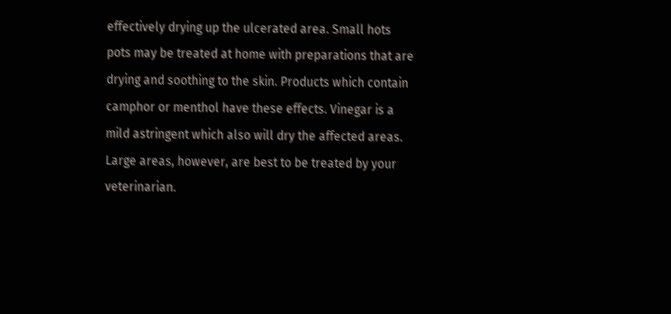effectively drying up the ulcerated area. Small hots pots may be treated at home with preparations that are drying and soothing to the skin. Products which contain camphor or menthol have these effects. Vinegar is a mild astringent which also will dry the affected areas.  Large areas, however, are best to be treated by your veterinarian.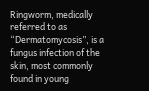Ringworm, medically referred to as “Dermatomycosis”, is a fungus infection of the skin, most commonly found in young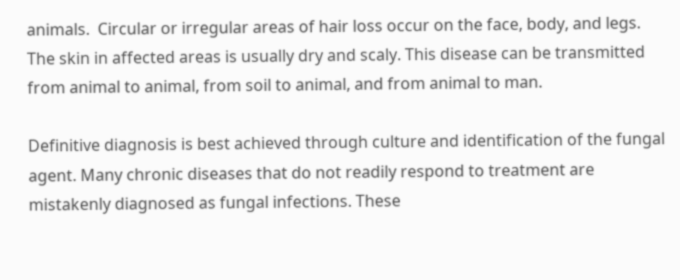animals.  Circular or irregular areas of hair loss occur on the face, body, and legs. The skin in affected areas is usually dry and scaly. This disease can be transmitted from animal to animal, from soil to animal, and from animal to man.

Definitive diagnosis is best achieved through culture and identification of the fungal agent. Many chronic diseases that do not readily respond to treatment are mistakenly diagnosed as fungal infections. These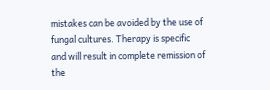mistakes can be avoided by the use of fungal cultures. Therapy is specific and will result in complete remission of the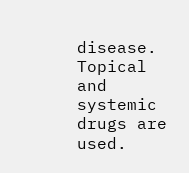disease. Topical and systemic drugs are used.